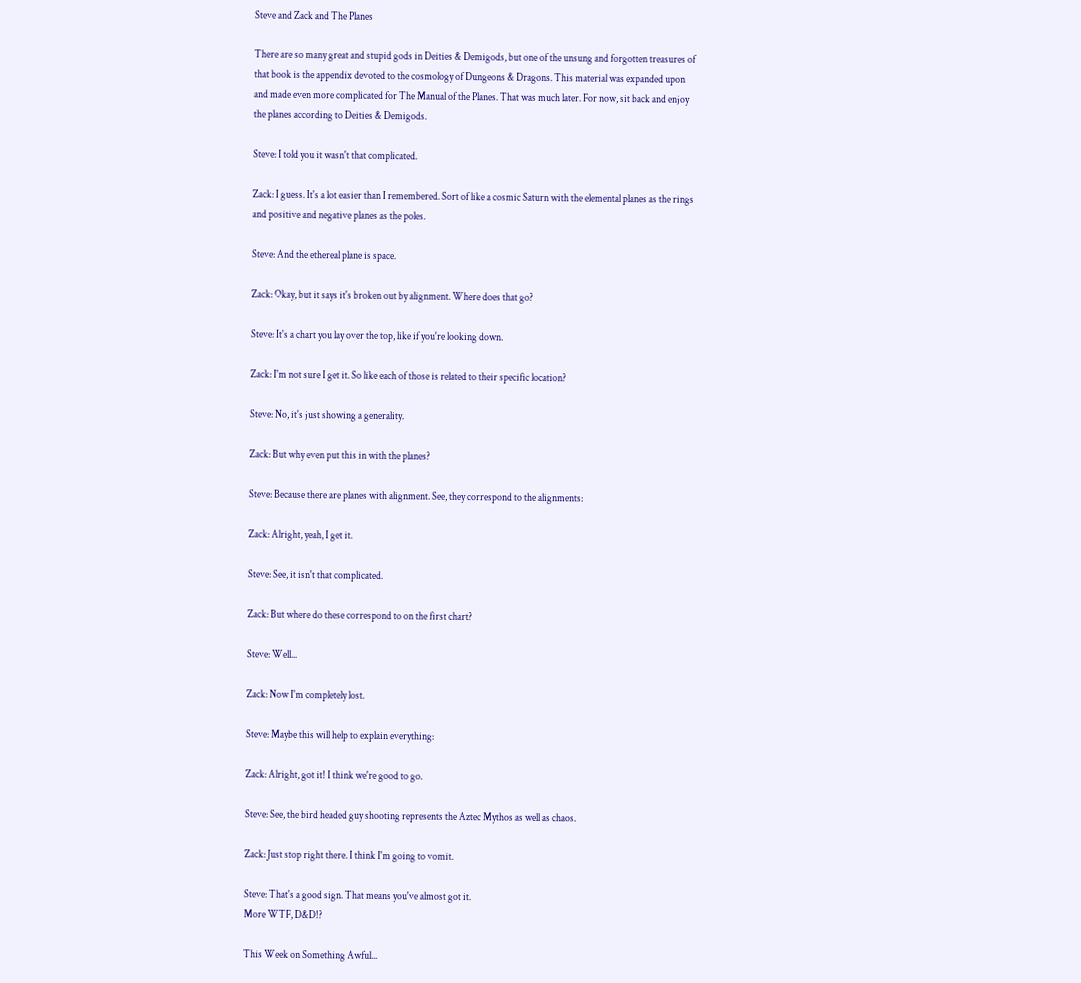Steve and Zack and The Planes

There are so many great and stupid gods in Deities & Demigods, but one of the unsung and forgotten treasures of that book is the appendix devoted to the cosmology of Dungeons & Dragons. This material was expanded upon and made even more complicated for The Manual of the Planes. That was much later. For now, sit back and enjoy the planes according to Deities & Demigods.

Steve: I told you it wasn't that complicated.

Zack: I guess. It's a lot easier than I remembered. Sort of like a cosmic Saturn with the elemental planes as the rings and positive and negative planes as the poles.

Steve: And the ethereal plane is space.

Zack: Okay, but it says it's broken out by alignment. Where does that go?

Steve: It's a chart you lay over the top, like if you're looking down.

Zack: I'm not sure I get it. So like each of those is related to their specific location?

Steve: No, it's just showing a generality.

Zack: But why even put this in with the planes?

Steve: Because there are planes with alignment. See, they correspond to the alignments:

Zack: Alright, yeah, I get it.

Steve: See, it isn't that complicated.

Zack: But where do these correspond to on the first chart?

Steve: Well...

Zack: Now I'm completely lost.

Steve: Maybe this will help to explain everything:

Zack: Alright, got it! I think we're good to go.

Steve: See, the bird headed guy shooting represents the Aztec Mythos as well as chaos.

Zack: Just stop right there. I think I'm going to vomit.

Steve: That's a good sign. That means you've almost got it.
More WTF, D&D!?

This Week on Something Awful...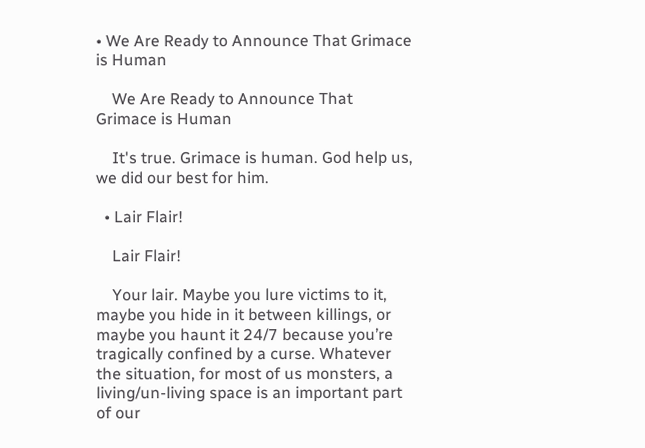• We Are Ready to Announce That Grimace is Human

    We Are Ready to Announce That Grimace is Human

    It's true. Grimace is human. God help us, we did our best for him.

  • Lair Flair!

    Lair Flair!

    Your lair. Maybe you lure victims to it, maybe you hide in it between killings, or maybe you haunt it 24/7 because you’re tragically confined by a curse. Whatever the situation, for most of us monsters, a living/un-living space is an important part of our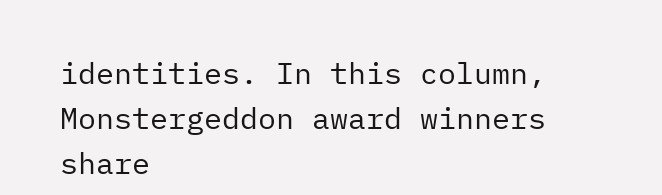identities. In this column, Monstergeddon award winners share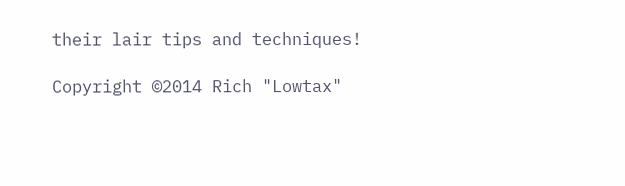their lair tips and techniques!

Copyright ©2014 Rich "Lowtax"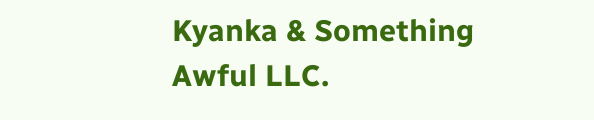Kyanka & Something Awful LLC.